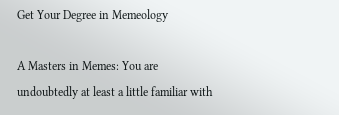Get Your Degree in Memeology

A Masters in Memes: You are undoubtedly at least a little familiar with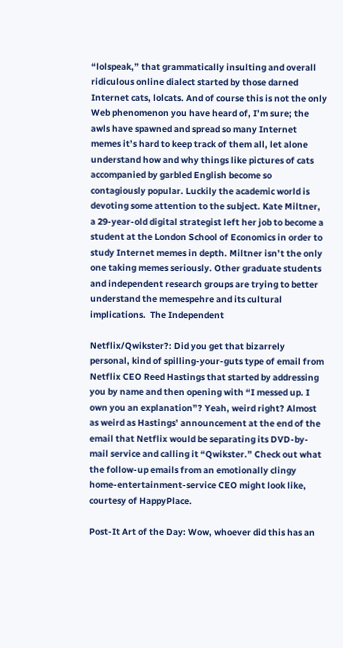“lolspeak,” that grammatically insulting and overall ridiculous online dialect started by those darned Internet cats, lolcats. And of course this is not the only Web phenomenon you have heard of, I’m sure; the awls have spawned and spread so many Internet memes it’s hard to keep track of them all, let alone understand how and why things like pictures of cats accompanied by garbled English become so contagiously popular. Luckily the academic world is devoting some attention to the subject. Kate Miltner, a 29-year-old digital strategist left her job to become a student at the London School of Economics in order to study Internet memes in depth. Miltner isn’t the only one taking memes seriously. Other graduate students and independent research groups are trying to better understand the memespehre and its cultural implications.  The Independent

Netflix/Qwikster?: Did you get that bizarrely personal, kind of spilling-your-guts type of email from Netflix CEO Reed Hastings that started by addressing you by name and then opening with “I messed up. I own you an explanation”? Yeah, weird right? Almost as weird as Hastings’ announcement at the end of the email that Netflix would be separating its DVD-by-mail service and calling it “Qwikster.” Check out what the follow-up emails from an emotionally clingy home-entertainment-service CEO might look like, courtesy of HappyPlace.

Post-It Art of the Day: Wow, whoever did this has an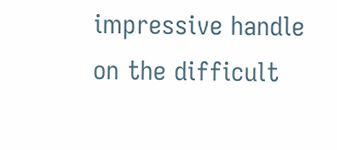impressive handle on the difficult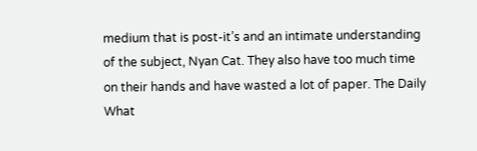medium that is post-it’s and an intimate understanding of the subject, Nyan Cat. They also have too much time on their hands and have wasted a lot of paper. The Daily What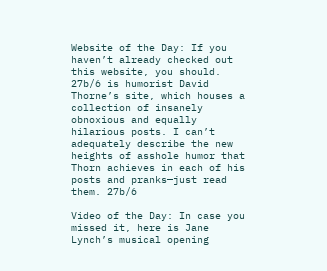Website of the Day: If you haven’t already checked out this website, you should. 27b/6 is humorist David Thorne’s site, which houses a collection of insanely obnoxious and equally hilarious posts. I can’t adequately describe the new heights of asshole humor that Thorn achieves in each of his posts and pranks—just read them. 27b/6

Video of the Day: In case you missed it, here is Jane Lynch’s musical opening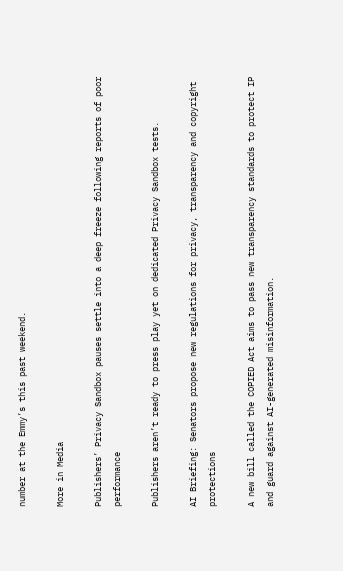number at the Emmy’s this past weekend.

More in Media

Publishers’ Privacy Sandbox pauses settle into a deep freeze following reports of poor performance

Publishers aren’t ready to press play yet on dedicated Privacy Sandbox tests.

AI Briefing: Senators propose new regulations for privacy, transparency and copyright protections

A new bill called the COPIED Act aims to pass new transparency standards to protect IP and guard against AI-generated misinformation.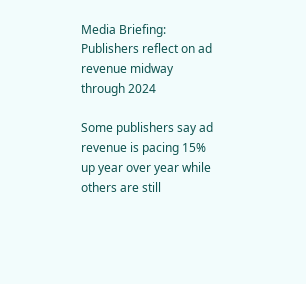Media Briefing: Publishers reflect on ad revenue midway through 2024

Some publishers say ad revenue is pacing 15% up year over year while others are still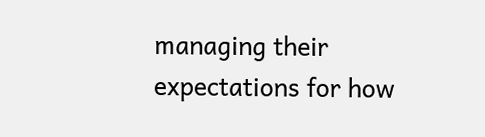managing their expectations for how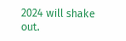2024 will shake out.